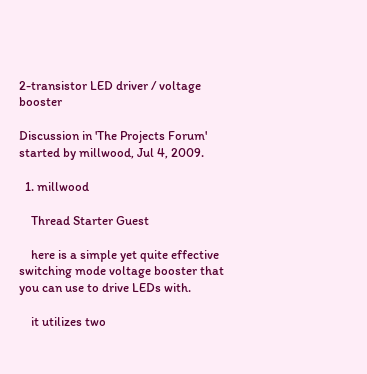2-transistor LED driver / voltage booster

Discussion in 'The Projects Forum' started by millwood, Jul 4, 2009.

  1. millwood

    Thread Starter Guest

    here is a simple yet quite effective switching mode voltage booster that you can use to drive LEDs with.

    it utilizes two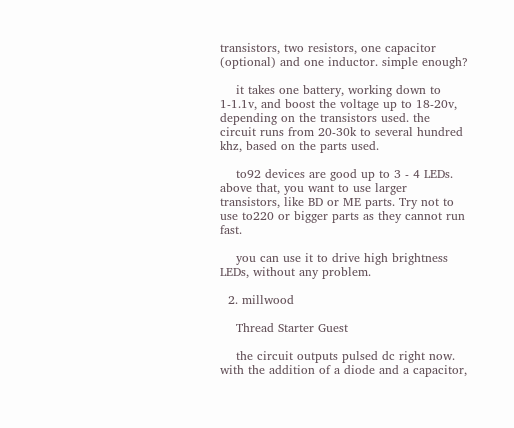transistors, two resistors, one capacitor (optional) and one inductor. simple enough?

    it takes one battery, working down to 1-1.1v, and boost the voltage up to 18-20v, depending on the transistors used. the circuit runs from 20-30k to several hundred khz, based on the parts used.

    to92 devices are good up to 3 - 4 LEDs. above that, you want to use larger transistors, like BD or ME parts. Try not to use to220 or bigger parts as they cannot run fast.

    you can use it to drive high brightness LEDs, without any problem.

  2. millwood

    Thread Starter Guest

    the circuit outputs pulsed dc right now. with the addition of a diode and a capacitor,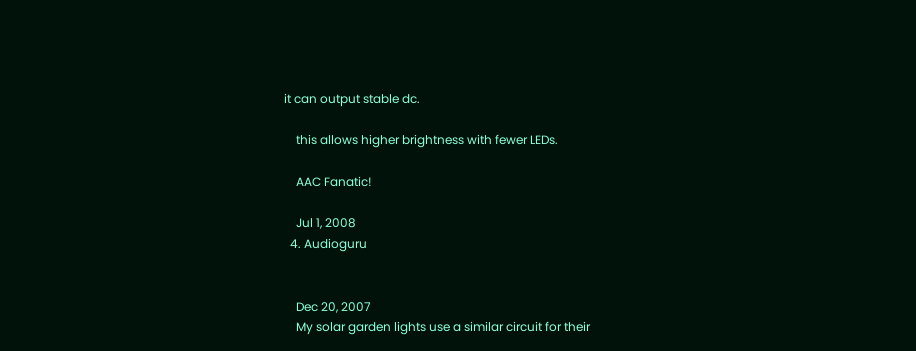it can output stable dc.

    this allows higher brightness with fewer LEDs.

    AAC Fanatic!

    Jul 1, 2008
  4. Audioguru


    Dec 20, 2007
    My solar garden lights use a similar circuit for their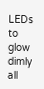LEDs to glow dimly all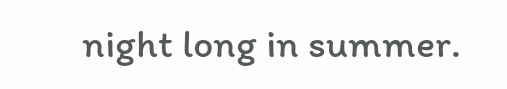night long in summer.